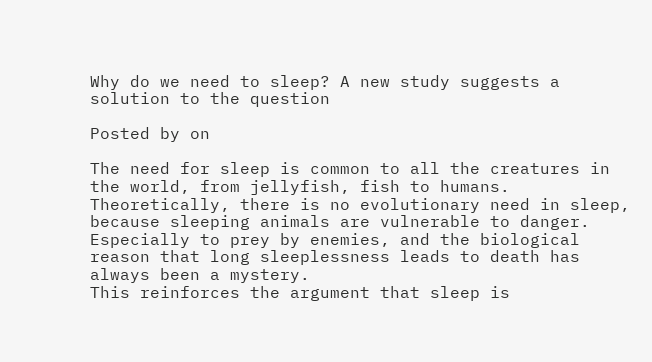Why do we need to sleep? A new study suggests a solution to the question

Posted by on

The need for sleep is common to all the creatures in the world, from jellyfish, fish to humans. Theoretically, there is no evolutionary need in sleep, because sleeping animals are vulnerable to danger.
Especially to prey by enemies, and the biological reason that long sleeplessness leads to death has always been a mystery.
This reinforces the argument that sleep is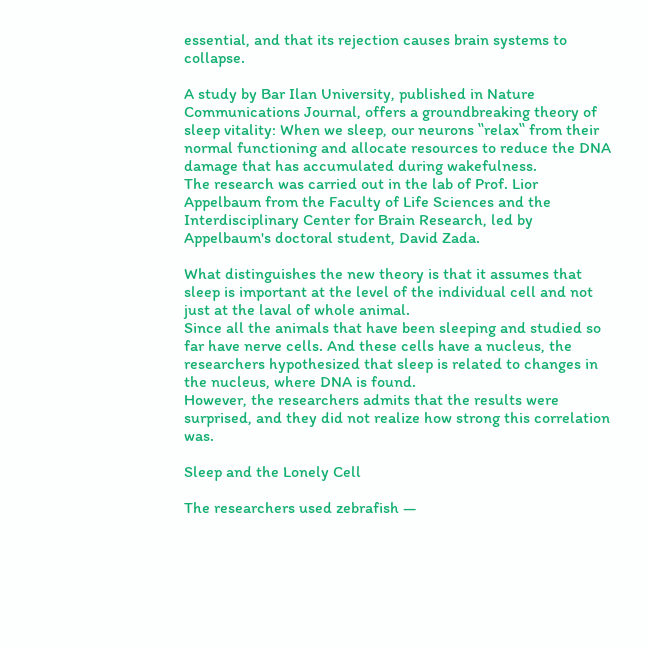essential, and that its rejection causes brain systems to collapse.

A study by Bar Ilan University, published in Nature Communications Journal, offers a groundbreaking theory of sleep vitality: When we sleep, our neurons ‟relax‟ from their normal functioning and allocate resources to reduce the DNA damage that has accumulated during wakefulness.
The research was carried out in the lab of Prof. Lior Appelbaum from the Faculty of Life Sciences and the Interdisciplinary Center for Brain Research, led by Appelbaum's doctoral student, David Zada.

What distinguishes the new theory is that it assumes that sleep is important at the level of the individual cell and not just at the laval of whole animal.
Since all the animals that have been sleeping and studied so far have nerve cells. And these cells have a nucleus, the researchers hypothesized that sleep is related to changes in the nucleus, where DNA is found.
However, the researchers admits that the results were surprised, and they did not realize how strong this correlation was.

Sleep and the Lonely Cell

The researchers used zebrafish —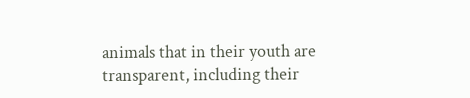animals that in their youth are transparent, including their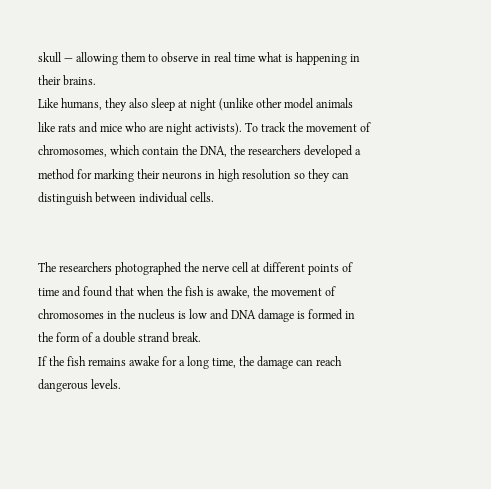skull — allowing them to observe in real time what is happening in their brains.
Like humans, they also sleep at night (unlike other model animals like rats and mice who are night activists). To track the movement of chromosomes, which contain the DNA, the researchers developed a method for marking their neurons in high resolution so they can distinguish between individual cells.


The researchers photographed the nerve cell at different points of time and found that when the fish is awake, the movement of chromosomes in the nucleus is low and DNA damage is formed in the form of a double strand break.
If the fish remains awake for a long time, the damage can reach dangerous levels.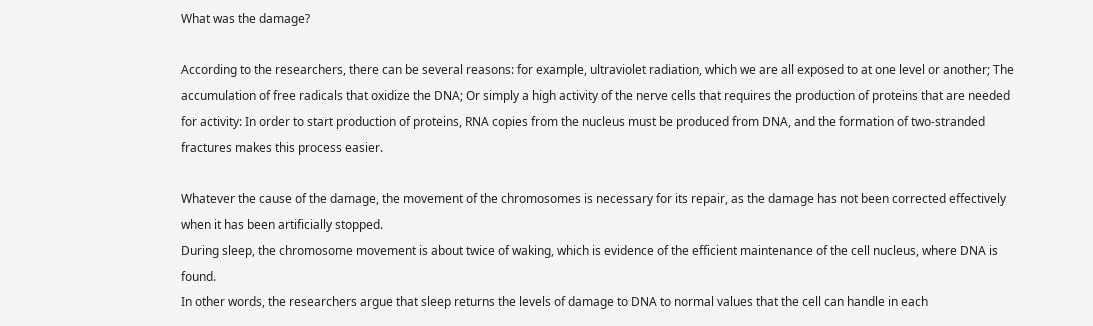What was the damage?

According to the researchers, there can be several reasons: for example, ultraviolet radiation, which we are all exposed to at one level or another; The accumulation of free radicals that oxidize the DNA; Or simply a high activity of the nerve cells that requires the production of proteins that are needed for activity: In order to start production of proteins, RNA copies from the nucleus must be produced from DNA, and the formation of two-stranded fractures makes this process easier.

Whatever the cause of the damage, the movement of the chromosomes is necessary for its repair, as the damage has not been corrected effectively when it has been artificially stopped.
During sleep, the chromosome movement is about twice of waking, which is evidence of the efficient maintenance of the cell nucleus, where DNA is found.
In other words, the researchers argue that sleep returns the levels of damage to DNA to normal values that the cell can handle in each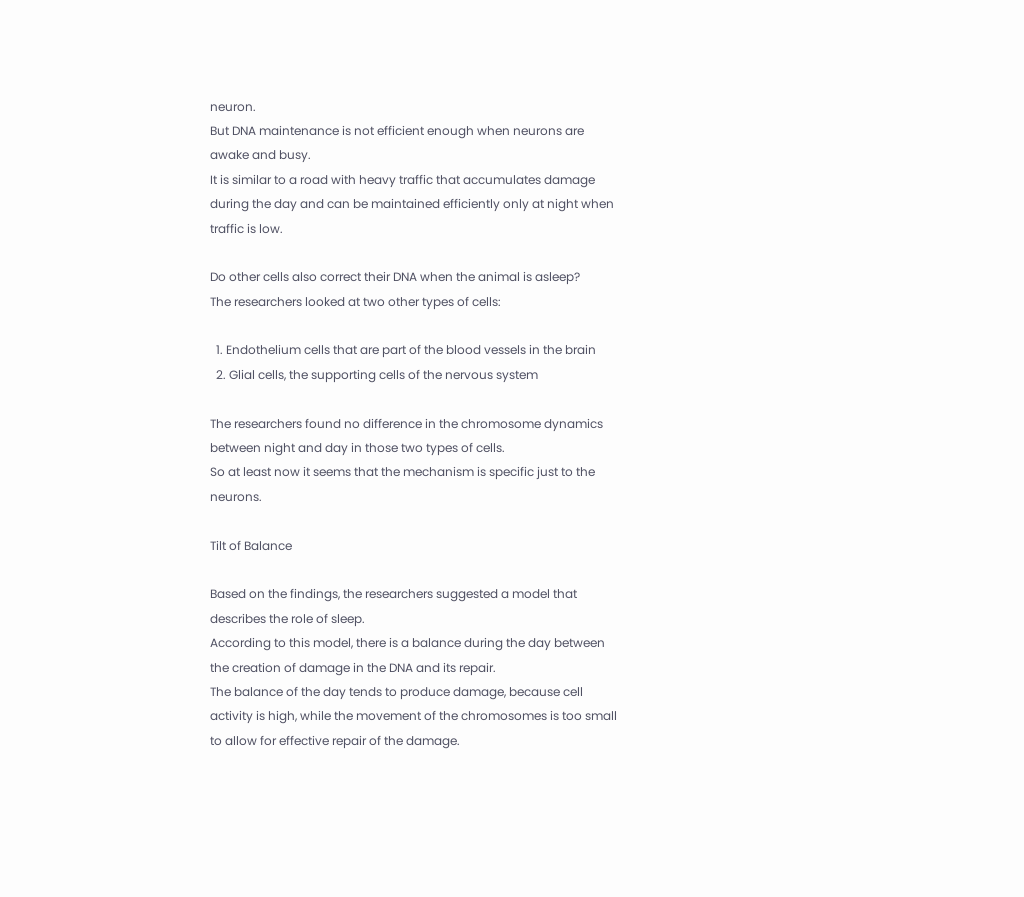neuron.
But DNA maintenance is not efficient enough when neurons are awake and busy.
It is similar to a road with heavy traffic that accumulates damage during the day and can be maintained efficiently only at night when traffic is low.

Do other cells also correct their DNA when the animal is asleep?
The researchers looked at two other types of cells:

  1. Endothelium cells that are part of the blood vessels in the brain
  2. Glial cells, the supporting cells of the nervous system

The researchers found no difference in the chromosome dynamics between night and day in those two types of cells.
So at least now it seems that the mechanism is specific just to the neurons.

Tilt of Balance

Based on the findings, the researchers suggested a model that describes the role of sleep.
According to this model, there is a balance during the day between the creation of damage in the DNA and its repair.
The balance of the day tends to produce damage, because cell activity is high, while the movement of the chromosomes is too small to allow for effective repair of the damage.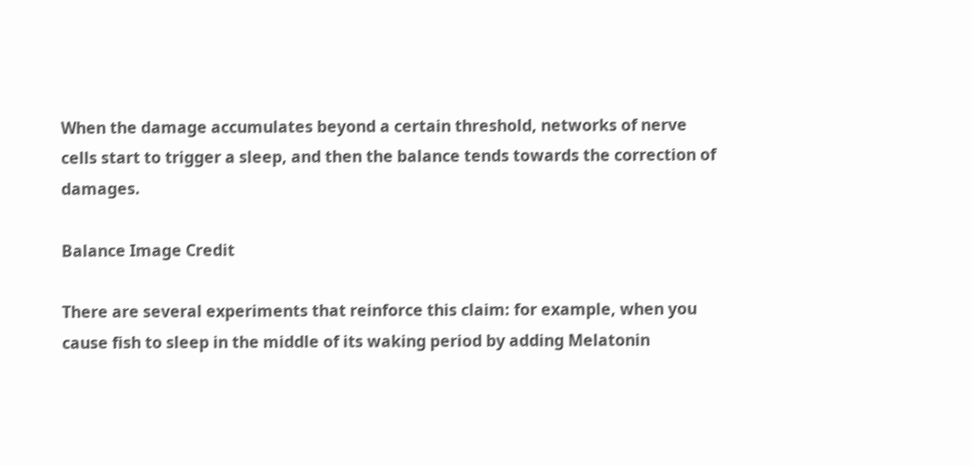When the damage accumulates beyond a certain threshold, networks of nerve cells start to trigger a sleep, and then the balance tends towards the correction of damages.

Balance Image Credit

There are several experiments that reinforce this claim: for example, when you cause fish to sleep in the middle of its waking period by adding Melatonin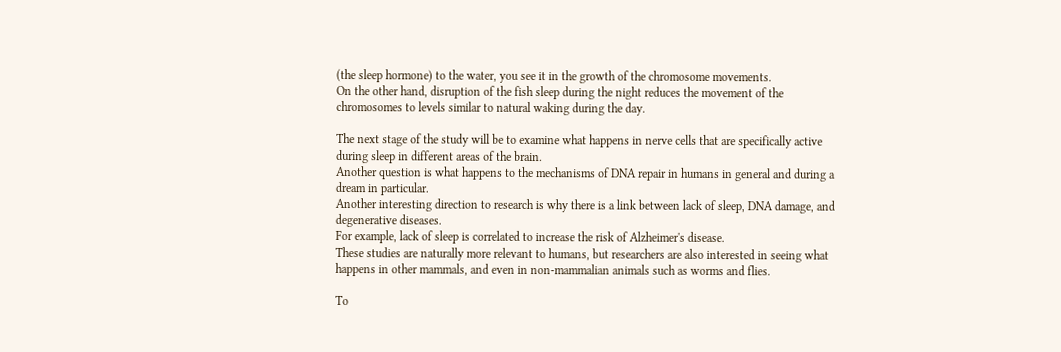(the sleep hormone) to the water, you see it in the growth of the chromosome movements.
On the other hand, disruption of the fish sleep during the night reduces the movement of the chromosomes to levels similar to natural waking during the day.

The next stage of the study will be to examine what happens in nerve cells that are specifically active during sleep in different areas of the brain.
Another question is what happens to the mechanisms of DNA repair in humans in general and during a dream in particular.
Another interesting direction to research is why there is a link between lack of sleep, DNA damage, and degenerative diseases.
For example, lack of sleep is correlated to increase the risk of Alzheimer's disease.
These studies are naturally more relevant to humans, but researchers are also interested in seeing what happens in other mammals, and even in non-mammalian animals such as worms and flies.

To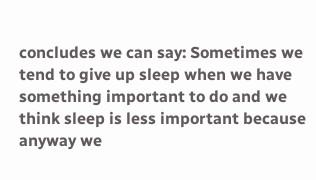concludes we can say: Sometimes we tend to give up sleep when we have something important to do and we think sleep is less important because anyway we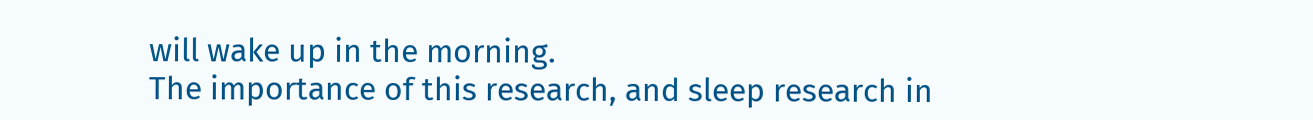will wake up in the morning.
The importance of this research, and sleep research in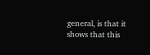general, is that it shows that this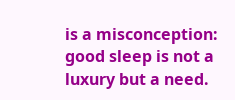is a misconception: good sleep is not a luxury but a need.